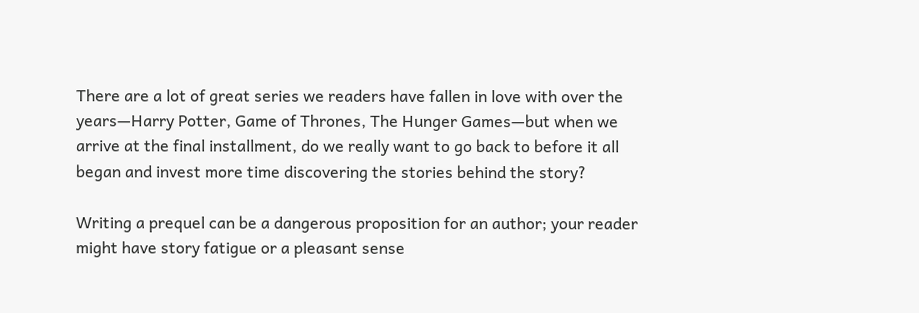There are a lot of great series we readers have fallen in love with over the years—Harry Potter, Game of Thrones, The Hunger Games—but when we arrive at the final installment, do we really want to go back to before it all began and invest more time discovering the stories behind the story?

Writing a prequel can be a dangerous proposition for an author; your reader might have story fatigue or a pleasant sense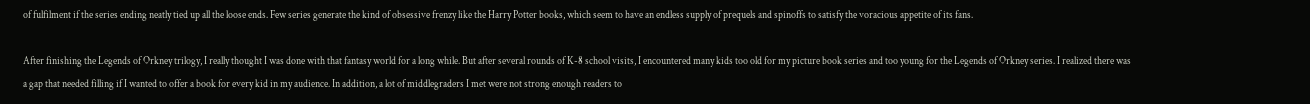of fulfilment if the series ending neatly tied up all the loose ends. Few series generate the kind of obsessive frenzy like the Harry Potter books, which seem to have an endless supply of prequels and spinoffs to satisfy the voracious appetite of its fans.

After finishing the Legends of Orkney trilogy, I really thought I was done with that fantasy world for a long while. But after several rounds of K-8 school visits, I encountered many kids too old for my picture book series and too young for the Legends of Orkney series. I realized there was a gap that needed filling if I wanted to offer a book for every kid in my audience. In addition, a lot of middlegraders I met were not strong enough readers to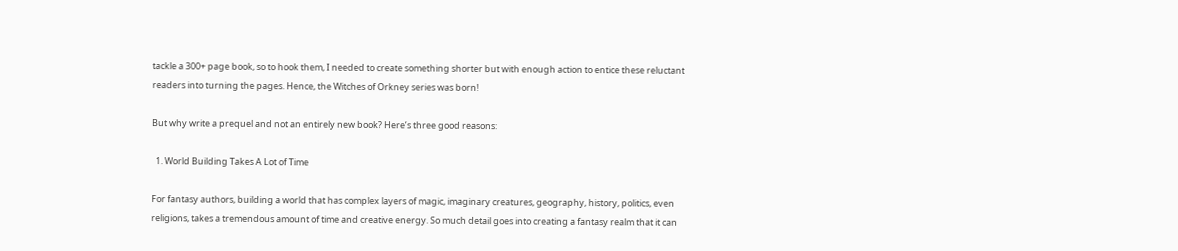tackle a 300+ page book, so to hook them, I needed to create something shorter but with enough action to entice these reluctant readers into turning the pages. Hence, the Witches of Orkney series was born!

But why write a prequel and not an entirely new book? Here’s three good reasons:

  1. World Building Takes A Lot of Time

For fantasy authors, building a world that has complex layers of magic, imaginary creatures, geography, history, politics, even religions, takes a tremendous amount of time and creative energy. So much detail goes into creating a fantasy realm that it can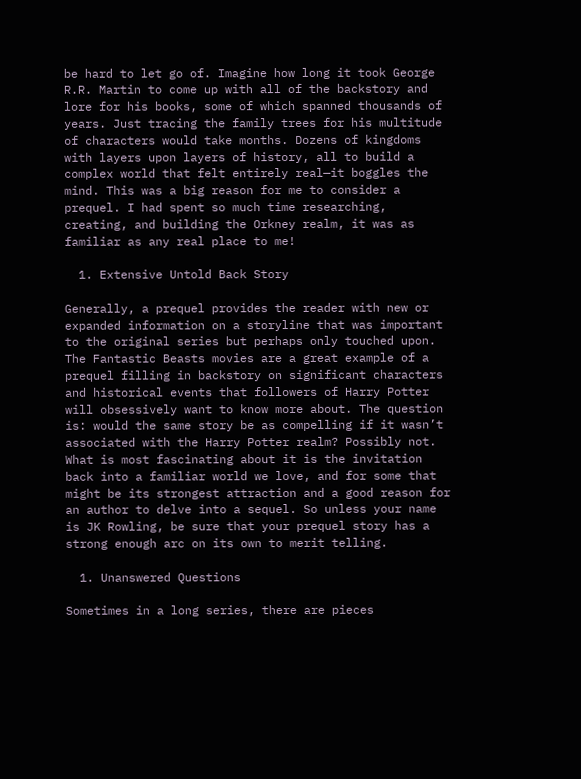be hard to let go of. Imagine how long it took George R.R. Martin to come up with all of the backstory and lore for his books, some of which spanned thousands of years. Just tracing the family trees for his multitude of characters would take months. Dozens of kingdoms with layers upon layers of history, all to build a complex world that felt entirely real—it boggles the mind. This was a big reason for me to consider a prequel. I had spent so much time researching, creating, and building the Orkney realm, it was as familiar as any real place to me!

  1. Extensive Untold Back Story

Generally, a prequel provides the reader with new or expanded information on a storyline that was important to the original series but perhaps only touched upon. The Fantastic Beasts movies are a great example of a prequel filling in backstory on significant characters and historical events that followers of Harry Potter will obsessively want to know more about. The question is: would the same story be as compelling if it wasn’t associated with the Harry Potter realm? Possibly not. What is most fascinating about it is the invitation back into a familiar world we love, and for some that might be its strongest attraction and a good reason for an author to delve into a sequel. So unless your name is JK Rowling, be sure that your prequel story has a strong enough arc on its own to merit telling.

  1. Unanswered Questions

Sometimes in a long series, there are pieces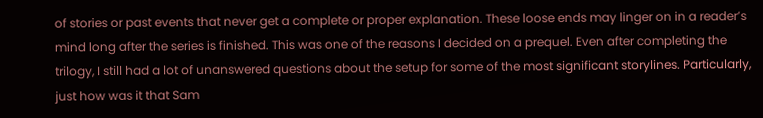of stories or past events that never get a complete or proper explanation. These loose ends may linger on in a reader’s mind long after the series is finished. This was one of the reasons I decided on a prequel. Even after completing the trilogy, I still had a lot of unanswered questions about the setup for some of the most significant storylines. Particularly, just how was it that Sam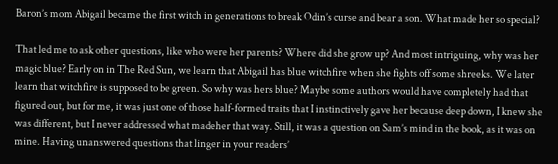Baron’s mom Abigail became the first witch in generations to break Odin’s curse and bear a son. What made her so special?

That led me to ask other questions, like who were her parents? Where did she grow up? And most intriguing, why was her magic blue? Early on in The Red Sun, we learn that Abigail has blue witchfire when she fights off some shreeks. We later learn that witchfire is supposed to be green. So why was hers blue? Maybe some authors would have completely had that figured out, but for me, it was just one of those half-formed traits that I instinctively gave her because deep down, I knew she was different, but I never addressed what madeher that way. Still, it was a question on Sam’s mind in the book, as it was on mine. Having unanswered questions that linger in your readers’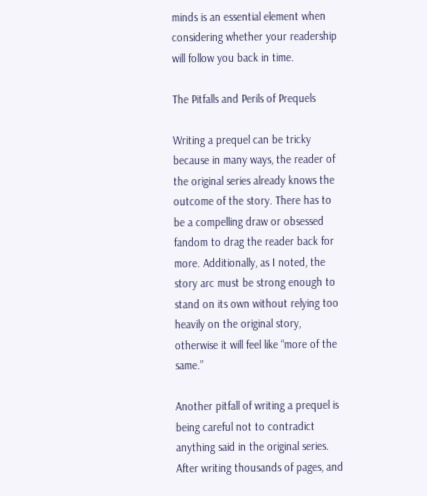minds is an essential element when considering whether your readership will follow you back in time.

The Pitfalls and Perils of Prequels

Writing a prequel can be tricky because in many ways, the reader of the original series already knows the outcome of the story. There has to be a compelling draw or obsessed fandom to drag the reader back for more. Additionally, as I noted, the story arc must be strong enough to stand on its own without relying too heavily on the original story, otherwise it will feel like “more of the same.”

Another pitfall of writing a prequel is being careful not to contradict anything said in the original series. After writing thousands of pages, and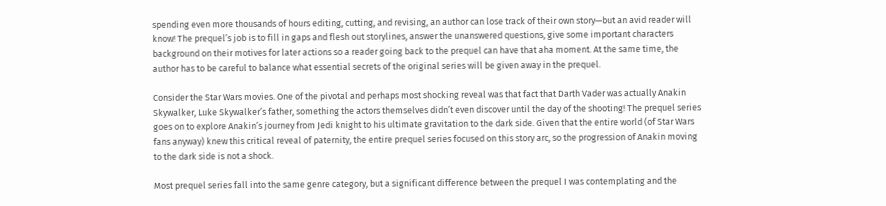spending even more thousands of hours editing, cutting, and revising, an author can lose track of their own story—but an avid reader will know! The prequel’s job is to fill in gaps and flesh out storylines, answer the unanswered questions, give some important characters background on their motives for later actions so a reader going back to the prequel can have that aha moment. At the same time, the author has to be careful to balance what essential secrets of the original series will be given away in the prequel.

Consider the Star Wars movies. One of the pivotal and perhaps most shocking reveal was that fact that Darth Vader was actually Anakin Skywalker, Luke Skywalker’s father, something the actors themselves didn’t even discover until the day of the shooting! The prequel series goes on to explore Anakin’s journey from Jedi knight to his ultimate gravitation to the dark side. Given that the entire world (of Star Wars fans anyway) knew this critical reveal of paternity, the entire prequel series focused on this story arc, so the progression of Anakin moving to the dark side is not a shock.

Most prequel series fall into the same genre category, but a significant difference between the prequel I was contemplating and the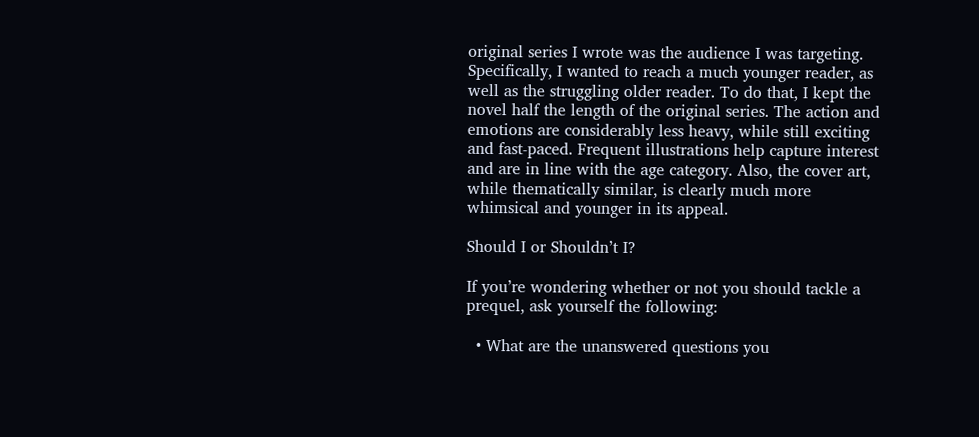original series I wrote was the audience I was targeting. Specifically, I wanted to reach a much younger reader, as well as the struggling older reader. To do that, I kept the novel half the length of the original series. The action and emotions are considerably less heavy, while still exciting and fast-paced. Frequent illustrations help capture interest and are in line with the age category. Also, the cover art, while thematically similar, is clearly much more whimsical and younger in its appeal.

Should I or Shouldn’t I?

If you’re wondering whether or not you should tackle a prequel, ask yourself the following:

  • What are the unanswered questions you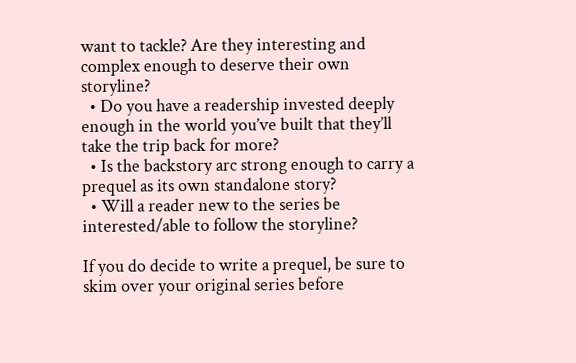want to tackle? Are they interesting and complex enough to deserve their own storyline?
  • Do you have a readership invested deeply enough in the world you’ve built that they’ll take the trip back for more?
  • Is the backstory arc strong enough to carry a prequel as its own standalone story?
  • Will a reader new to the series be interested/able to follow the storyline?

If you do decide to write a prequel, be sure to skim over your original series before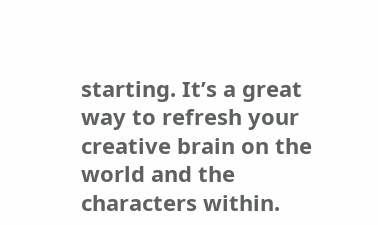starting. It’s a great way to refresh your creative brain on the world and the characters within.